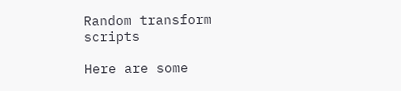Random transform scripts

Here are some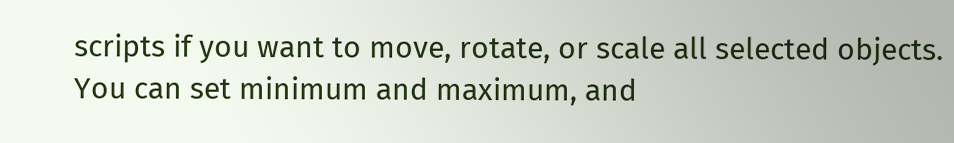scripts if you want to move, rotate, or scale all selected objects. You can set minimum and maximum, and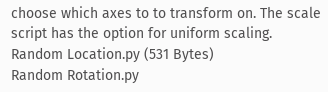choose which axes to to transform on. The scale script has the option for uniform scaling.
Random Location.py (531 Bytes)
Random Rotation.py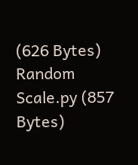(626 Bytes)
Random Scale.py (857 Bytes)